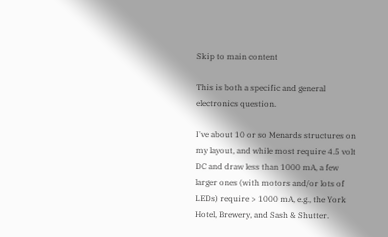Skip to main content

This is both a specific and general electronics question.

I've about 10 or so Menards structures on my layout, and while most require 4.5 volt DC and draw less than 1000 mA, a few larger ones (with motors and/or lots of LEDs) require > 1000 mA, e.g., the York Hotel, Brewery, and Sash & Shutter.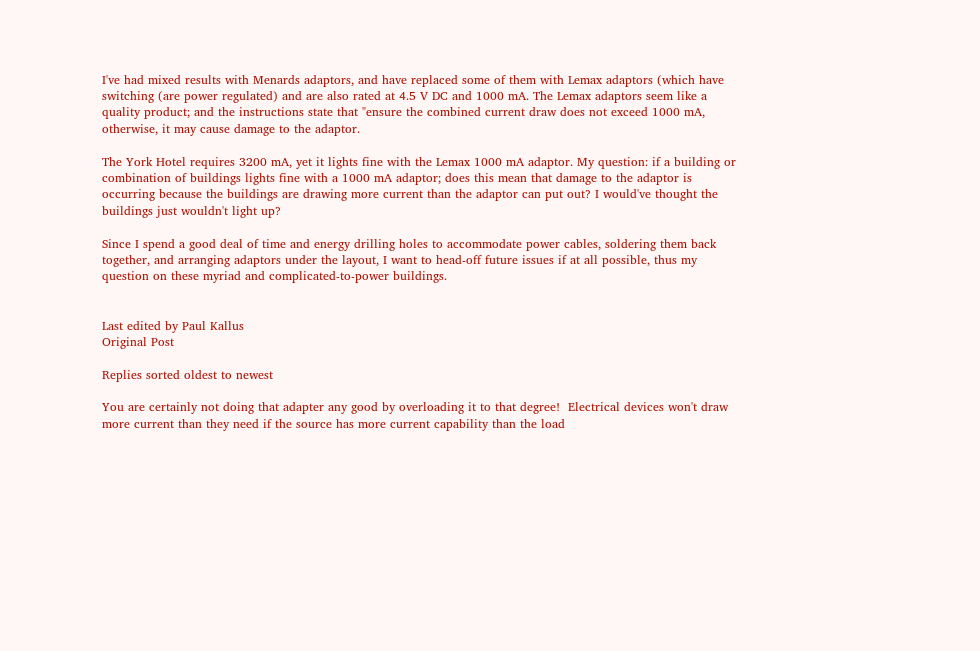I've had mixed results with Menards adaptors, and have replaced some of them with Lemax adaptors (which have switching (are power regulated) and are also rated at 4.5 V DC and 1000 mA. The Lemax adaptors seem like a quality product; and the instructions state that "ensure the combined current draw does not exceed 1000 mA, otherwise, it may cause damage to the adaptor.

The York Hotel requires 3200 mA, yet it lights fine with the Lemax 1000 mA adaptor. My question: if a building or combination of buildings lights fine with a 1000 mA adaptor; does this mean that damage to the adaptor is occurring because the buildings are drawing more current than the adaptor can put out? I would've thought the buildings just wouldn't light up?

Since I spend a good deal of time and energy drilling holes to accommodate power cables, soldering them back together, and arranging adaptors under the layout, I want to head-off future issues if at all possible, thus my question on these myriad and complicated-to-power buildings.


Last edited by Paul Kallus
Original Post

Replies sorted oldest to newest

You are certainly not doing that adapter any good by overloading it to that degree!  Electrical devices won't draw more current than they need if the source has more current capability than the load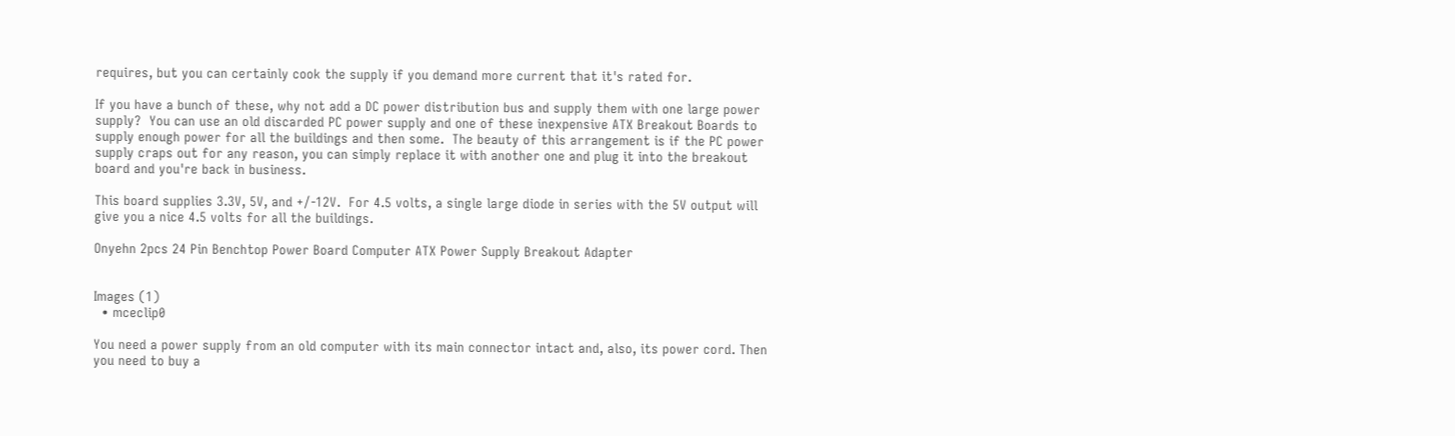requires, but you can certainly cook the supply if you demand more current that it's rated for.

If you have a bunch of these, why not add a DC power distribution bus and supply them with one large power supply?  You can use an old discarded PC power supply and one of these inexpensive ATX Breakout Boards to supply enough power for all the buildings and then some.  The beauty of this arrangement is if the PC power supply craps out for any reason, you can simply replace it with another one and plug it into the breakout board and you're back in business.

This board supplies 3.3V, 5V, and +/-12V.  For 4.5 volts, a single large diode in series with the 5V output will give you a nice 4.5 volts for all the buildings.

Onyehn 2pcs 24 Pin Benchtop Power Board Computer ATX Power Supply Breakout Adapter


Images (1)
  • mceclip0

You need a power supply from an old computer with its main connector intact and, also, its power cord. Then you need to buy a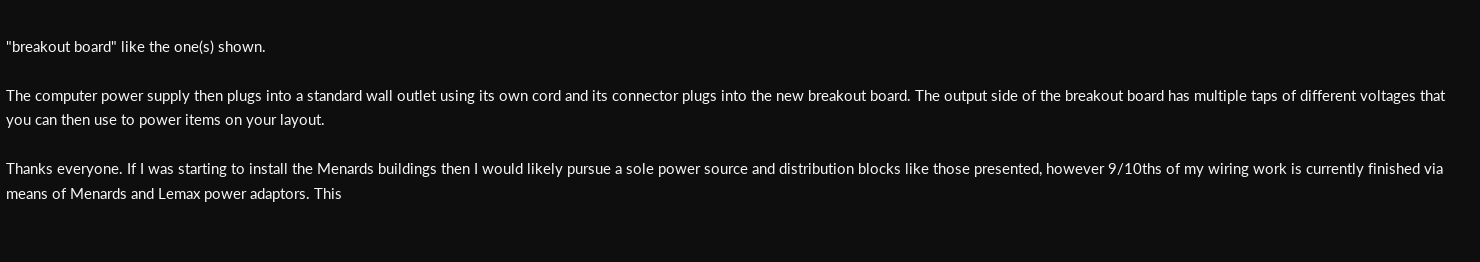"breakout board" like the one(s) shown.

The computer power supply then plugs into a standard wall outlet using its own cord and its connector plugs into the new breakout board. The output side of the breakout board has multiple taps of different voltages that you can then use to power items on your layout.

Thanks everyone. If I was starting to install the Menards buildings then I would likely pursue a sole power source and distribution blocks like those presented, however 9/10ths of my wiring work is currently finished via means of Menards and Lemax power adaptors. This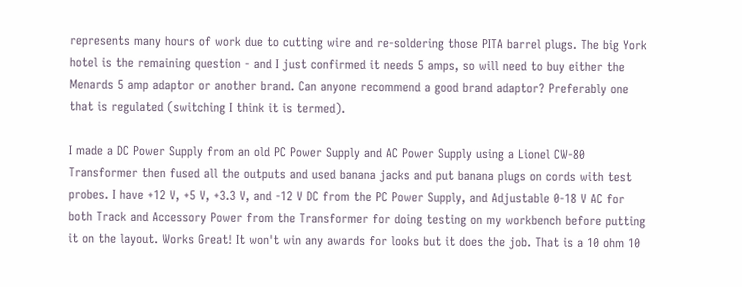represents many hours of work due to cutting wire and re-soldering those PITA barrel plugs. The big York hotel is the remaining question - and I just confirmed it needs 5 amps, so will need to buy either the Menards 5 amp adaptor or another brand. Can anyone recommend a good brand adaptor? Preferably one that is regulated (switching I think it is termed).

I made a DC Power Supply from an old PC Power Supply and AC Power Supply using a Lionel CW-80 Transformer then fused all the outputs and used banana jacks and put banana plugs on cords with test probes. I have +12 V, +5 V, +3.3 V, and -12 V DC from the PC Power Supply, and Adjustable 0-18 V AC for both Track and Accessory Power from the Transformer for doing testing on my workbench before putting it on the layout. Works Great! It won't win any awards for looks but it does the job. That is a 10 ohm 10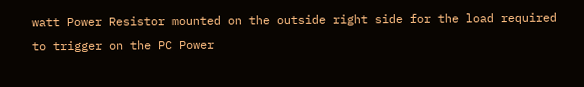watt Power Resistor mounted on the outside right side for the load required to trigger on the PC Power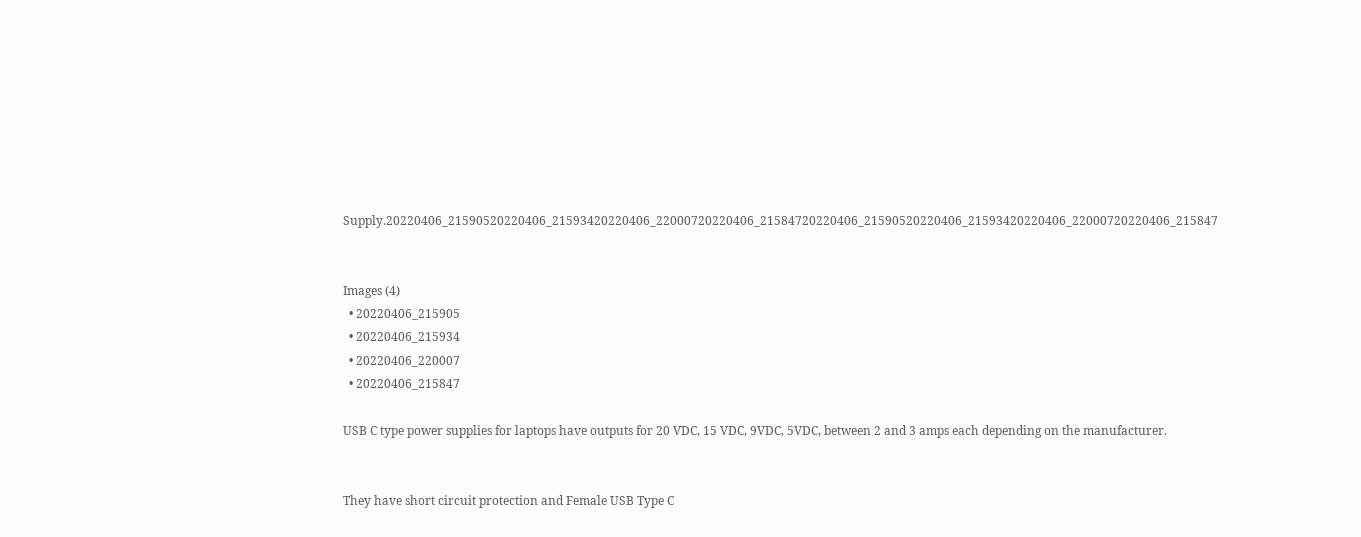Supply.20220406_21590520220406_21593420220406_22000720220406_21584720220406_21590520220406_21593420220406_22000720220406_215847


Images (4)
  • 20220406_215905
  • 20220406_215934
  • 20220406_220007
  • 20220406_215847

USB C type power supplies for laptops have outputs for 20 VDC, 15 VDC, 9VDC, 5VDC, between 2 and 3 amps each depending on the manufacturer.


They have short circuit protection and Female USB Type C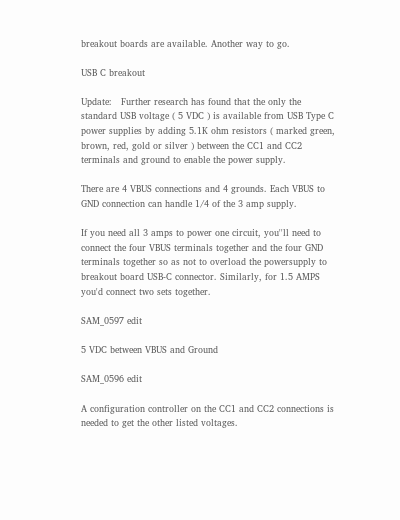breakout boards are available. Another way to go.

USB C breakout

Update:   Further research has found that the only the standard USB voltage ( 5 VDC ) is available from USB Type C power supplies by adding 5.1K ohm resistors ( marked green, brown, red, gold or silver ) between the CC1 and CC2 terminals and ground to enable the power supply.

There are 4 VBUS connections and 4 grounds. Each VBUS to GND connection can handle 1/4 of the 3 amp supply.

If you need all 3 amps to power one circuit, you''ll need to connect the four VBUS terminals together and the four GND terminals together so as not to overload the powersupply to breakout board USB-C connector. Similarly, for 1.5 AMPS you'd connect two sets together.

SAM_0597 edit

5 VDC between VBUS and Ground

SAM_0596 edit

A configuration controller on the CC1 and CC2 connections is needed to get the other listed voltages.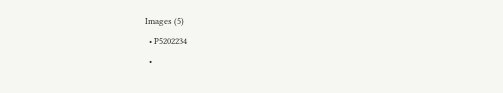Images (5)
  • P5202234
  •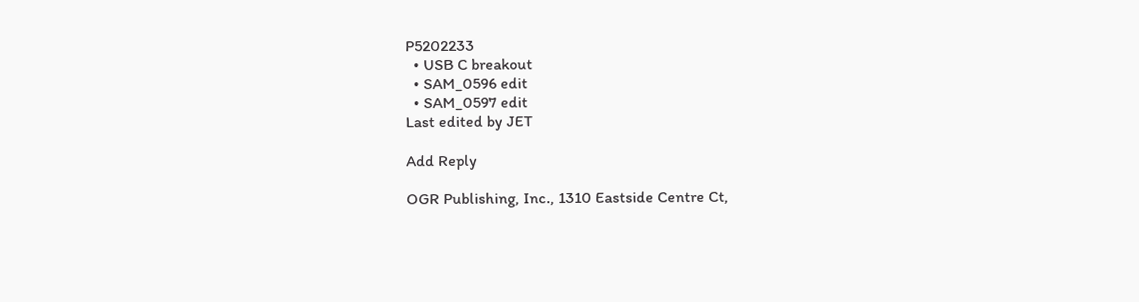P5202233
  • USB C breakout
  • SAM_0596 edit
  • SAM_0597 edit
Last edited by JET

Add Reply

OGR Publishing, Inc., 1310 Eastside Centre Ct,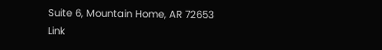Suite 6, Mountain Home, AR 72653
Link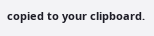copied to your clipboard.